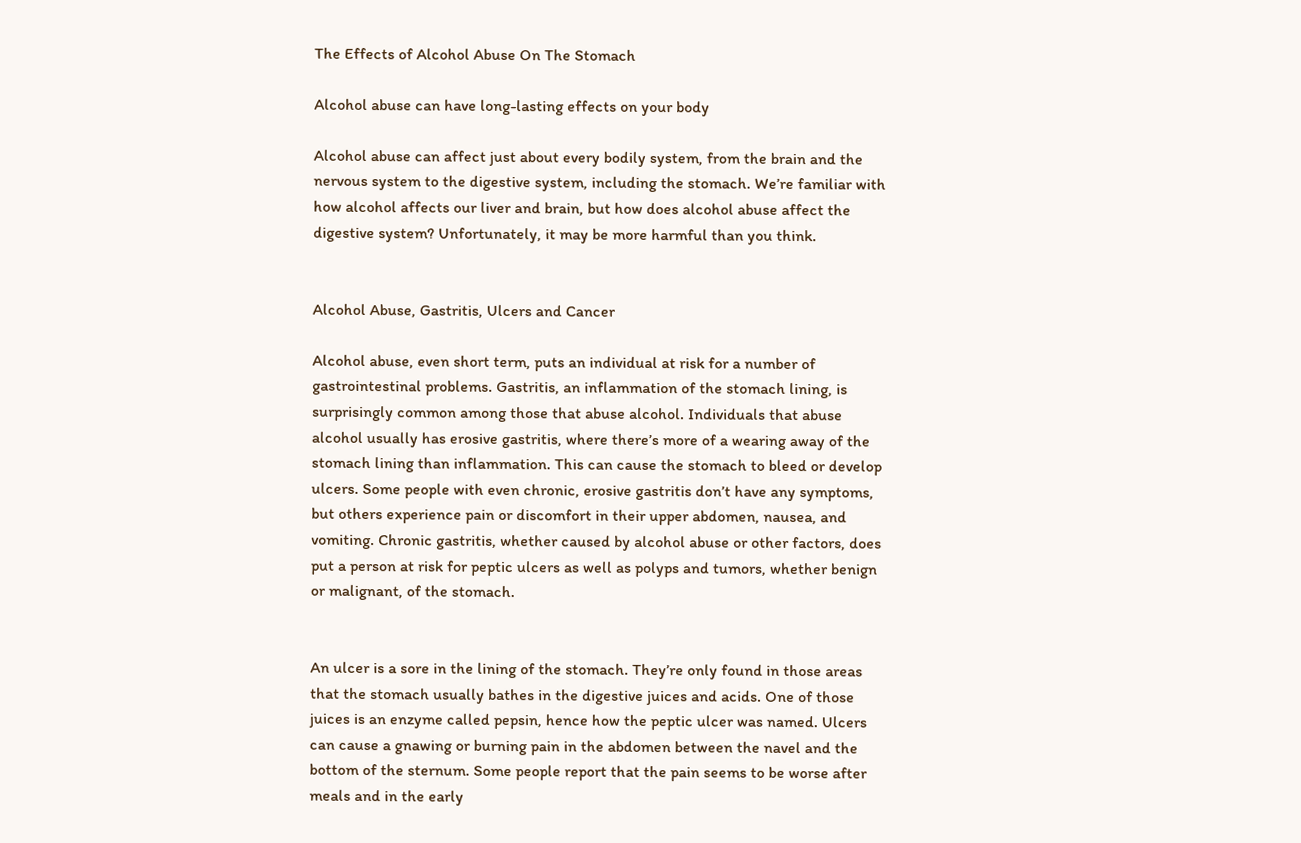The Effects of Alcohol Abuse On The Stomach

Alcohol abuse can have long-lasting effects on your body

Alcohol abuse can affect just about every bodily system, from the brain and the nervous system to the digestive system, including the stomach. We’re familiar with how alcohol affects our liver and brain, but how does alcohol abuse affect the digestive system? Unfortunately, it may be more harmful than you think.


Alcohol Abuse, Gastritis, Ulcers and Cancer

Alcohol abuse, even short term, puts an individual at risk for a number of gastrointestinal problems. Gastritis, an inflammation of the stomach lining, is surprisingly common among those that abuse alcohol. Individuals that abuse alcohol usually has erosive gastritis, where there’s more of a wearing away of the stomach lining than inflammation. This can cause the stomach to bleed or develop ulcers. Some people with even chronic, erosive gastritis don’t have any symptoms, but others experience pain or discomfort in their upper abdomen, nausea, and vomiting. Chronic gastritis, whether caused by alcohol abuse or other factors, does put a person at risk for peptic ulcers as well as polyps and tumors, whether benign or malignant, of the stomach.


An ulcer is a sore in the lining of the stomach. They’re only found in those areas that the stomach usually bathes in the digestive juices and acids. One of those juices is an enzyme called pepsin, hence how the peptic ulcer was named. Ulcers can cause a gnawing or burning pain in the abdomen between the navel and the bottom of the sternum. Some people report that the pain seems to be worse after meals and in the early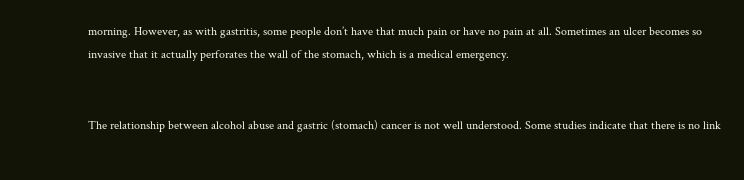morning. However, as with gastritis, some people don’t have that much pain or have no pain at all. Sometimes an ulcer becomes so invasive that it actually perforates the wall of the stomach, which is a medical emergency.


The relationship between alcohol abuse and gastric (stomach) cancer is not well understood. Some studies indicate that there is no link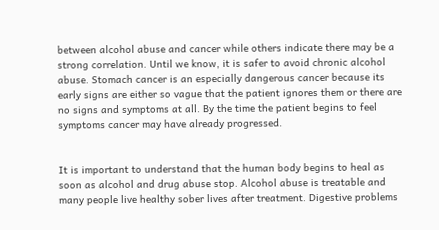between alcohol abuse and cancer while others indicate there may be a strong correlation. Until we know, it is safer to avoid chronic alcohol abuse. Stomach cancer is an especially dangerous cancer because its early signs are either so vague that the patient ignores them or there are no signs and symptoms at all. By the time the patient begins to feel symptoms cancer may have already progressed.


It is important to understand that the human body begins to heal as soon as alcohol and drug abuse stop. Alcohol abuse is treatable and many people live healthy sober lives after treatment. Digestive problems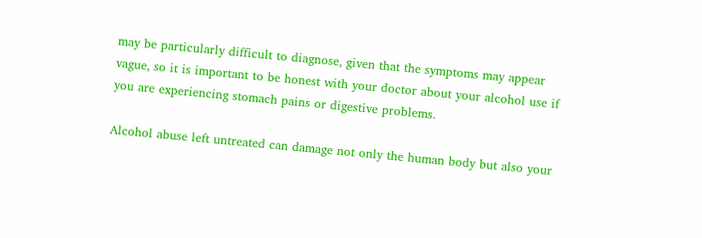may be particularly difficult to diagnose, given that the symptoms may appear vague, so it is important to be honest with your doctor about your alcohol use if you are experiencing stomach pains or digestive problems.

Alcohol abuse left untreated can damage not only the human body but also your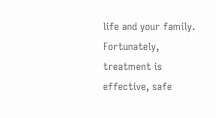life and your family. Fortunately, treatment is effective, safe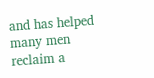and has helped many men reclaim a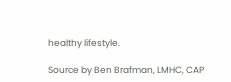healthy lifestyle.

Source by Ben Brafman, LMHC, CAP